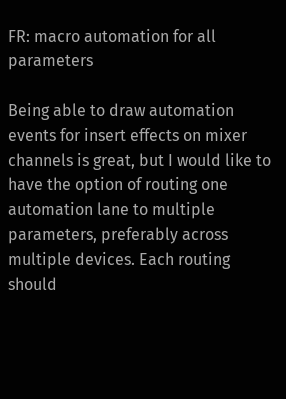FR: macro automation for all parameters

Being able to draw automation events for insert effects on mixer channels is great, but I would like to have the option of routing one automation lane to multiple parameters, preferably across multiple devices. Each routing should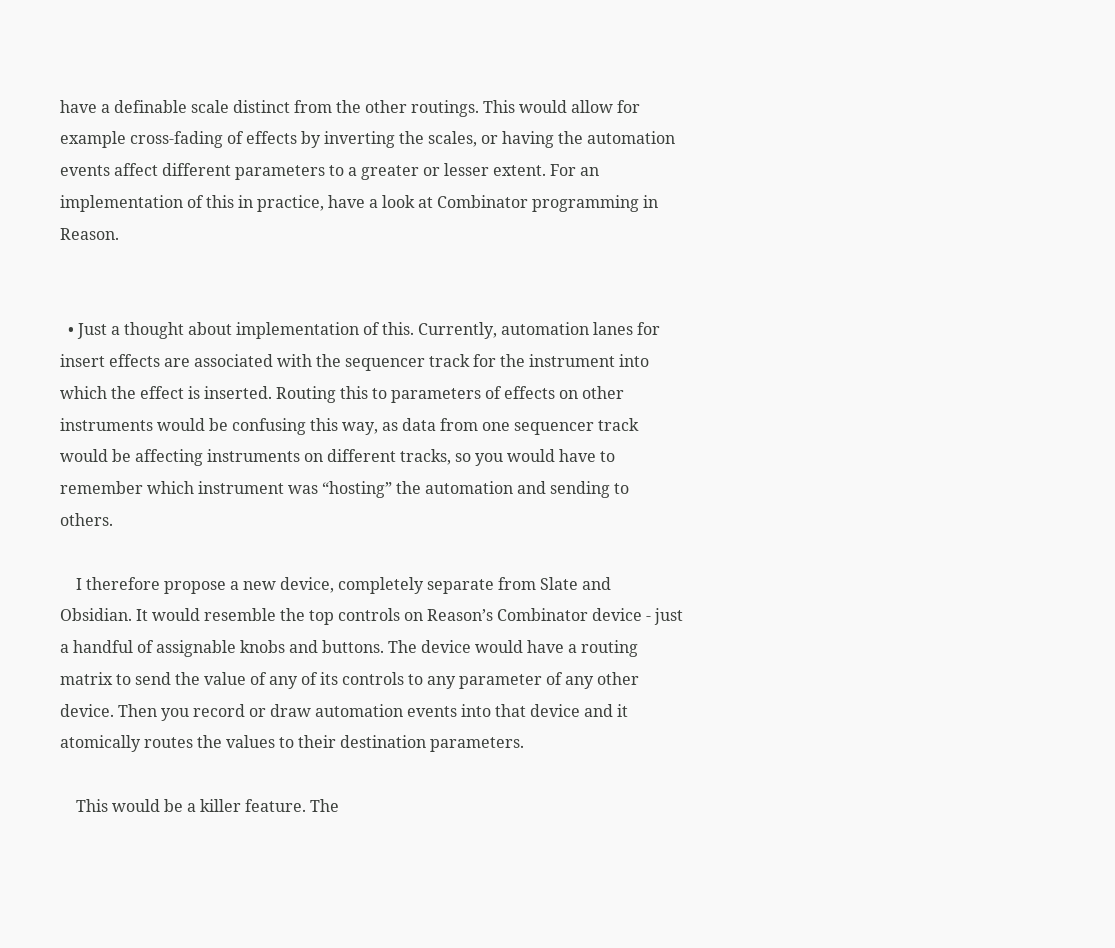have a definable scale distinct from the other routings. This would allow for example cross-fading of effects by inverting the scales, or having the automation events affect different parameters to a greater or lesser extent. For an implementation of this in practice, have a look at Combinator programming in Reason.


  • Just a thought about implementation of this. Currently, automation lanes for insert effects are associated with the sequencer track for the instrument into which the effect is inserted. Routing this to parameters of effects on other instruments would be confusing this way, as data from one sequencer track would be affecting instruments on different tracks, so you would have to remember which instrument was “hosting” the automation and sending to others.

    I therefore propose a new device, completely separate from Slate and Obsidian. It would resemble the top controls on Reason’s Combinator device - just a handful of assignable knobs and buttons. The device would have a routing matrix to send the value of any of its controls to any parameter of any other device. Then you record or draw automation events into that device and it atomically routes the values to their destination parameters.

    This would be a killer feature. The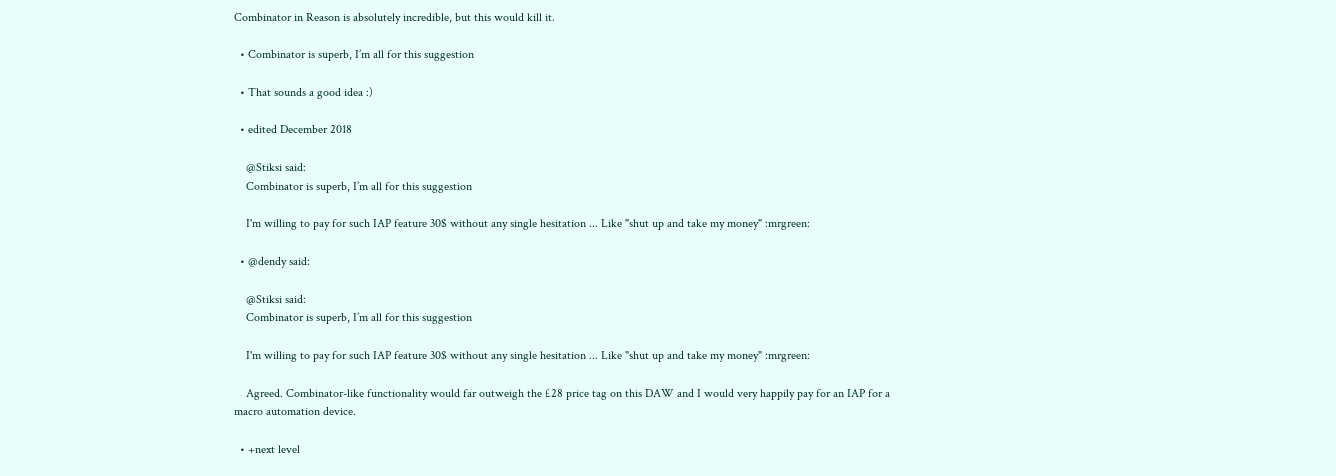Combinator in Reason is absolutely incredible, but this would kill it.

  • Combinator is superb, I’m all for this suggestion

  • That sounds a good idea :)

  • edited December 2018

    @Stiksi said:
    Combinator is superb, I’m all for this suggestion

    I'm willing to pay for such IAP feature 30$ without any single hesitation ... Like "shut up and take my money" :mrgreen:

  • @dendy said:

    @Stiksi said:
    Combinator is superb, I’m all for this suggestion

    I'm willing to pay for such IAP feature 30$ without any single hesitation ... Like "shut up and take my money" :mrgreen:

    Agreed. Combinator-like functionality would far outweigh the £28 price tag on this DAW and I would very happily pay for an IAP for a macro automation device.

  • +next level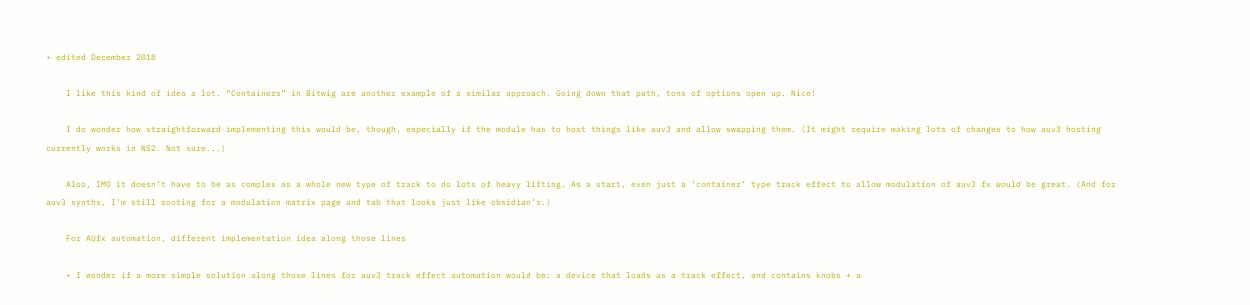• edited December 2018

    I like this kind of idea a lot. “Containers” in Bitwig are another example of a similar approach. Going down that path, tons of options open up. Nice!

    I do wonder how straightforward implementing this would be, though, especially if the module has to host things like auv3 and allow swapping them. (It might require making lots of changes to how auv3 hosting currently works in NS2. Not sure...)

    Also, IMO it doesn’t have to be as complex as a whole new type of track to do lots of heavy lifting. As a start, even just a ‘container’ type track effect to allow modulation of auv3 fx would be great. (And for auv3 synths, I’m still rooting for a modulation matrix page and tab that looks just like obsidian’s.)

    For AUfx automation, different implementation idea along those lines

    • I wonder if a more simple solution along those lines for auv3 track effect automation would be: a device that loads as a track effect, and contains knobs + a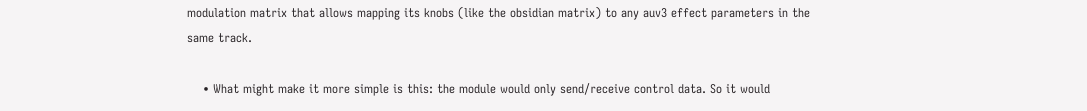modulation matrix that allows mapping its knobs (like the obsidian matrix) to any auv3 effect parameters in the same track.

    • What might make it more simple is this: the module would only send/receive control data. So it would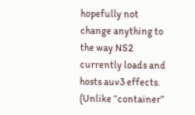hopefully not change anything to the way NS2 currently loads and hosts auv3 effects. (Unlike “container”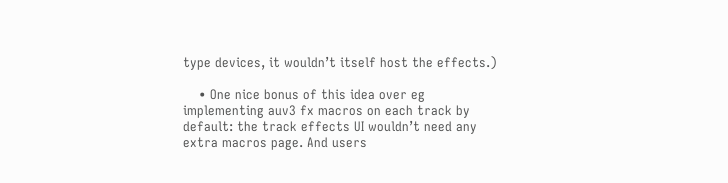type devices, it wouldn’t itself host the effects.)

    • One nice bonus of this idea over eg implementing auv3 fx macros on each track by default: the track effects UI wouldn’t need any extra macros page. And users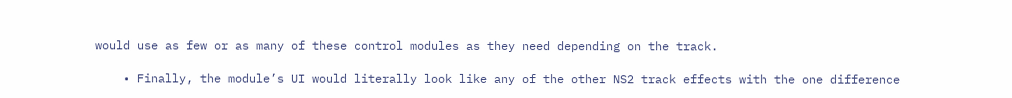would use as few or as many of these control modules as they need depending on the track.

    • Finally, the module’s UI would literally look like any of the other NS2 track effects with the one difference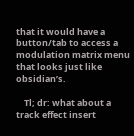that it would have a button/tab to access a modulation matrix menu that looks just like obsidian’s.

    Tl; dr: what about a track effect insert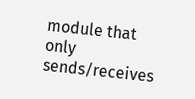module that only sends/receives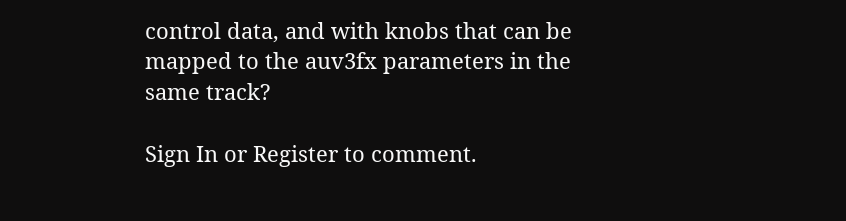control data, and with knobs that can be mapped to the auv3fx parameters in the same track?

Sign In or Register to comment.